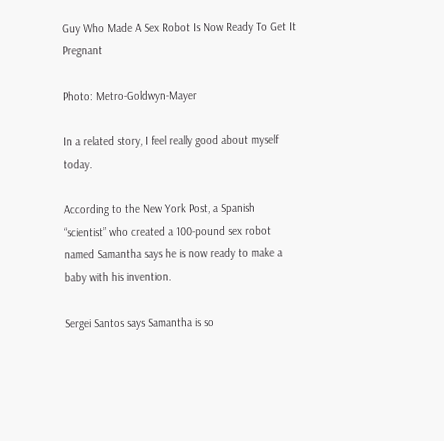Guy Who Made A Sex Robot Is Now Ready To Get It Pregnant

Photo: Metro-Goldwyn-Mayer

In a related story, I feel really good about myself today.

According to the New York Post, a Spanish “scientist” who created a 100-pound sex robot named Samantha says he is now ready to make a baby with his invention.

Sergei Santos says Samantha is so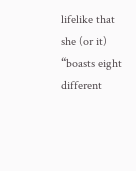lifelike that she (or it) “boasts eight different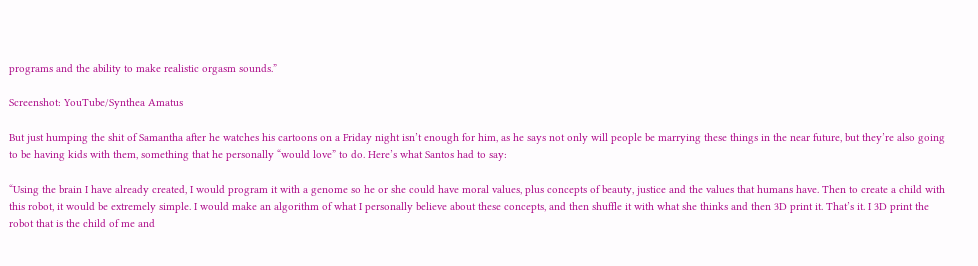programs and the ability to make realistic orgasm sounds.”

Screenshot: YouTube/Synthea Amatus

But just humping the shit of Samantha after he watches his cartoons on a Friday night isn’t enough for him, as he says not only will people be marrying these things in the near future, but they’re also going to be having kids with them, something that he personally “would love” to do. Here’s what Santos had to say:

“Using the brain I have already created, I would program it with a genome so he or she could have moral values, plus concepts of beauty, justice and the values that humans have. Then to create a child with this robot, it would be extremely simple. I would make an algorithm of what I personally believe about these concepts, and then shuffle it with what she thinks and then 3D print it. That’s it. I 3D print the robot that is the child of me and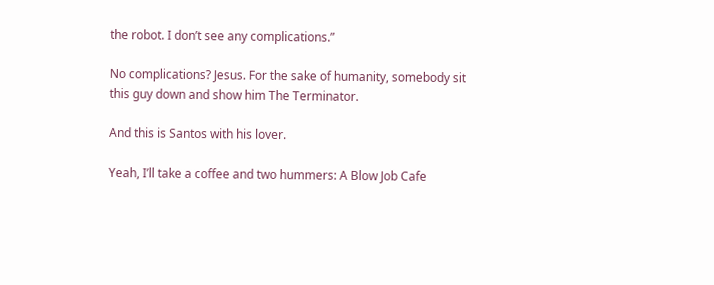the robot. I don’t see any complications.”

No complications? Jesus. For the sake of humanity, somebody sit this guy down and show him The Terminator.

And this is Santos with his lover.

Yeah, I’ll take a coffee and two hummers: A Blow Job Cafe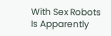With Sex Robots Is Apparently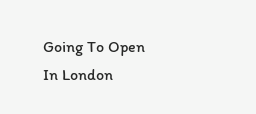Going To Open In London